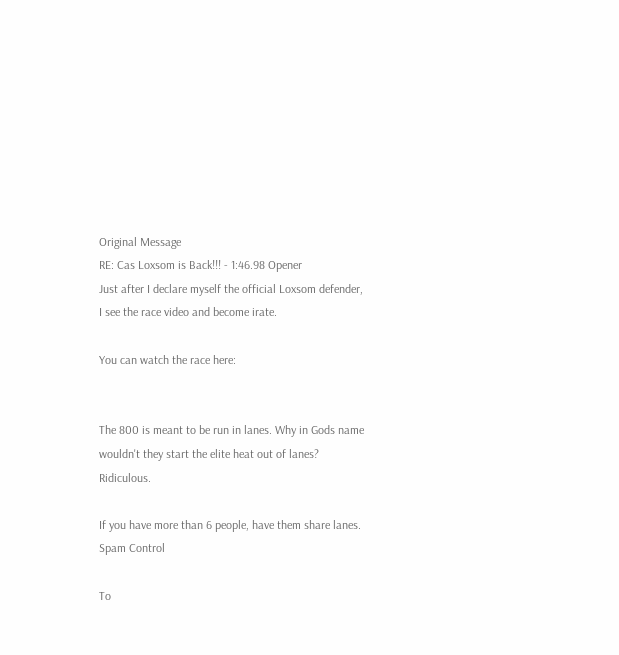Original Message
RE: Cas Loxsom is Back!!! - 1:46.98 Opener
Just after I declare myself the official Loxsom defender, I see the race video and become irate.

You can watch the race here:


The 800 is meant to be run in lanes. Why in Gods name wouldn't they start the elite heat out of lanes? Ridiculous.

If you have more than 6 people, have them share lanes.
Spam Control

To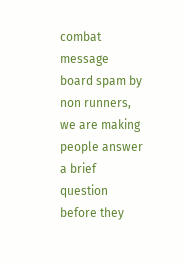combat message board spam by non runners, we are making people answer a brief question before they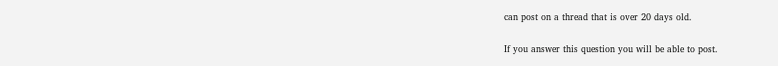can post on a thread that is over 20 days old.

If you answer this question you will be able to post.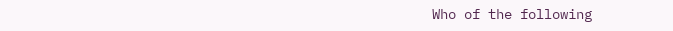Who of the following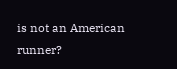is not an American runner?